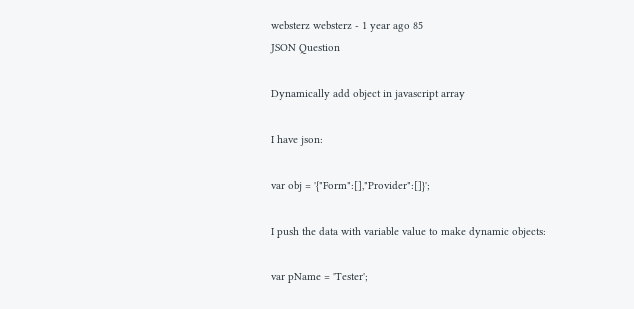websterz websterz - 1 year ago 85
JSON Question

Dynamically add object in javascript array

I have json:

var obj = '{"Form":[],"Provider":[]}';

I push the data with variable value to make dynamic objects:

var pName = 'Tester';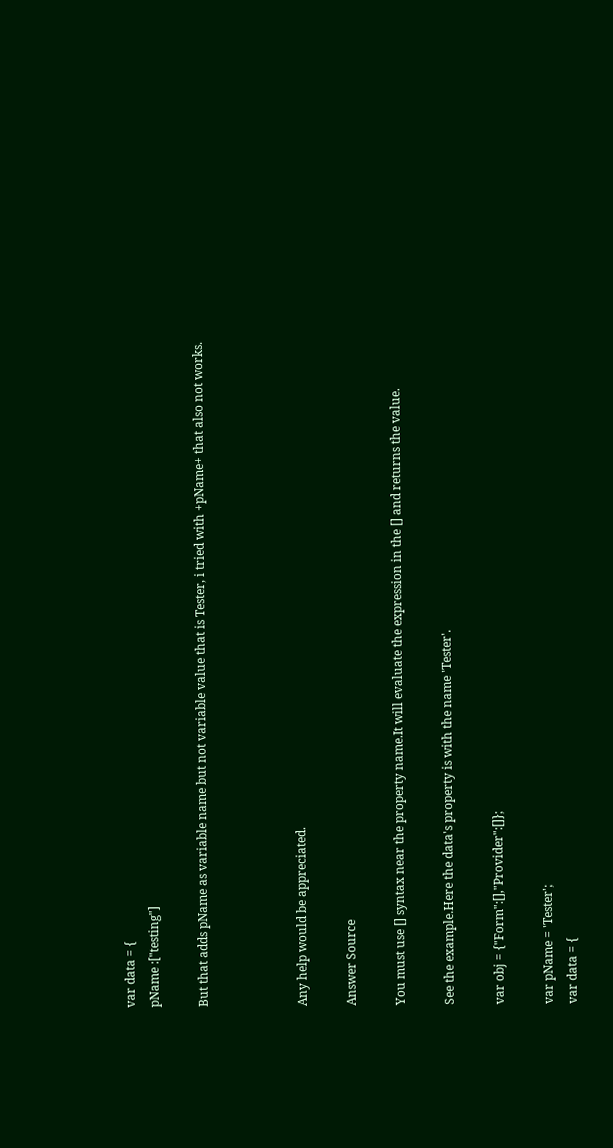var data = {
pName :["testing"]

But that adds pName as variable name but not variable value that is Tester, i tried with +pName+ that also not works.



Any help would be appreciated.

Answer Source

You must use [] syntax near the property name.It will evaluate the expression in the [] and returns the value.

See the example.Here the data's property is with the name 'Tester'.

var obj = {"Form":[],"Provider":[]};

var pName = 'Tester';
var data = {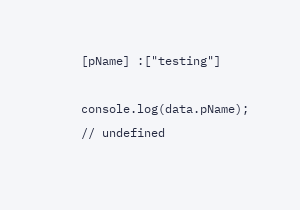[pName] :["testing"]

console.log(data.pName); // undefined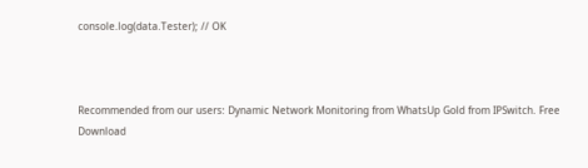console.log(data.Tester); // OK



Recommended from our users: Dynamic Network Monitoring from WhatsUp Gold from IPSwitch. Free Download